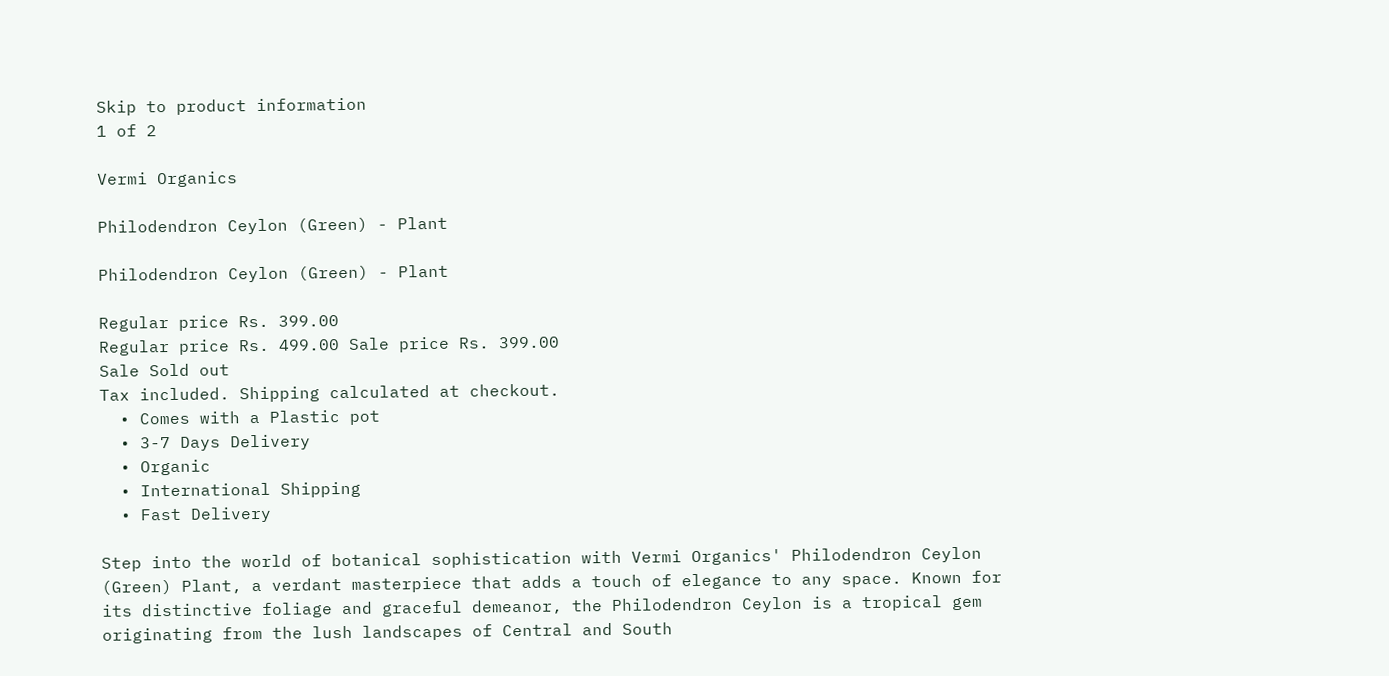Skip to product information
1 of 2

Vermi Organics

Philodendron Ceylon (Green) - Plant

Philodendron Ceylon (Green) - Plant

Regular price Rs. 399.00
Regular price Rs. 499.00 Sale price Rs. 399.00
Sale Sold out
Tax included. Shipping calculated at checkout.
  • Comes with a Plastic pot
  • 3-7 Days Delivery
  • Organic
  • International Shipping
  • Fast Delivery

Step into the world of botanical sophistication with Vermi Organics' Philodendron Ceylon (Green) Plant, a verdant masterpiece that adds a touch of elegance to any space. Known for its distinctive foliage and graceful demeanor, the Philodendron Ceylon is a tropical gem originating from the lush landscapes of Central and South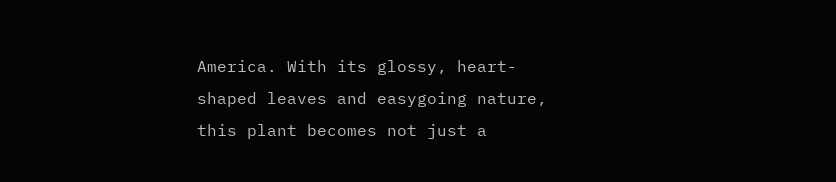America. With its glossy, heart-shaped leaves and easygoing nature, this plant becomes not just a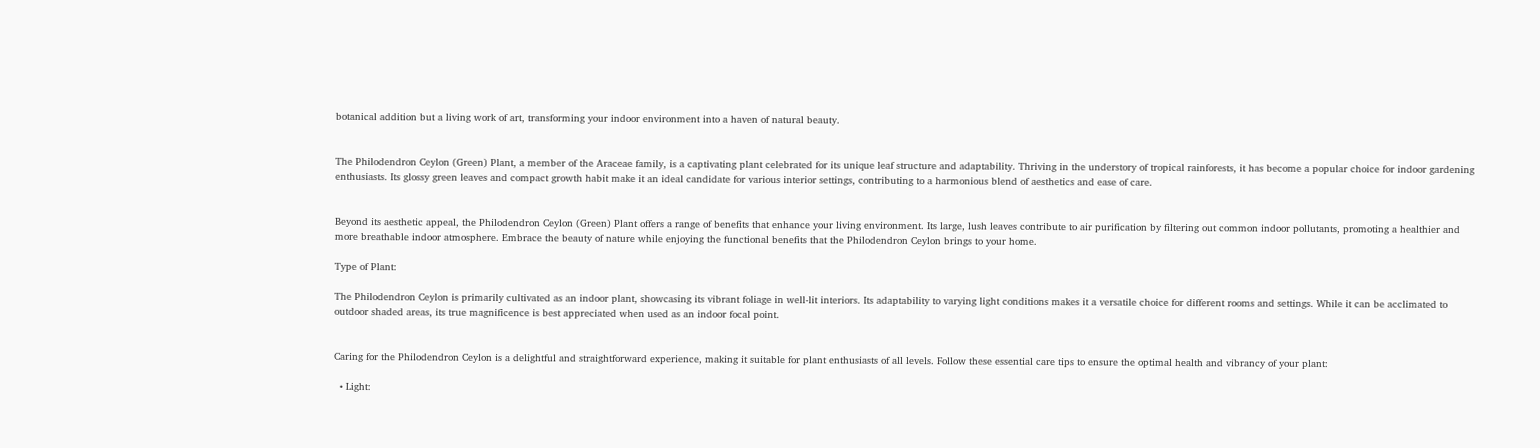botanical addition but a living work of art, transforming your indoor environment into a haven of natural beauty.


The Philodendron Ceylon (Green) Plant, a member of the Araceae family, is a captivating plant celebrated for its unique leaf structure and adaptability. Thriving in the understory of tropical rainforests, it has become a popular choice for indoor gardening enthusiasts. Its glossy green leaves and compact growth habit make it an ideal candidate for various interior settings, contributing to a harmonious blend of aesthetics and ease of care.


Beyond its aesthetic appeal, the Philodendron Ceylon (Green) Plant offers a range of benefits that enhance your living environment. Its large, lush leaves contribute to air purification by filtering out common indoor pollutants, promoting a healthier and more breathable indoor atmosphere. Embrace the beauty of nature while enjoying the functional benefits that the Philodendron Ceylon brings to your home.

Type of Plant:

The Philodendron Ceylon is primarily cultivated as an indoor plant, showcasing its vibrant foliage in well-lit interiors. Its adaptability to varying light conditions makes it a versatile choice for different rooms and settings. While it can be acclimated to outdoor shaded areas, its true magnificence is best appreciated when used as an indoor focal point.


Caring for the Philodendron Ceylon is a delightful and straightforward experience, making it suitable for plant enthusiasts of all levels. Follow these essential care tips to ensure the optimal health and vibrancy of your plant:

  • Light: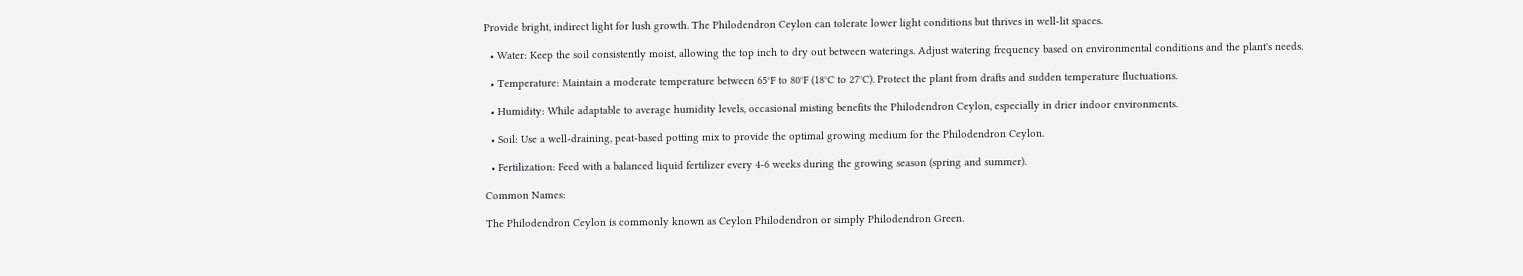Provide bright, indirect light for lush growth. The Philodendron Ceylon can tolerate lower light conditions but thrives in well-lit spaces.

  • Water: Keep the soil consistently moist, allowing the top inch to dry out between waterings. Adjust watering frequency based on environmental conditions and the plant's needs.

  • Temperature: Maintain a moderate temperature between 65°F to 80°F (18°C to 27°C). Protect the plant from drafts and sudden temperature fluctuations.

  • Humidity: While adaptable to average humidity levels, occasional misting benefits the Philodendron Ceylon, especially in drier indoor environments.

  • Soil: Use a well-draining, peat-based potting mix to provide the optimal growing medium for the Philodendron Ceylon.

  • Fertilization: Feed with a balanced liquid fertilizer every 4-6 weeks during the growing season (spring and summer).

Common Names:

The Philodendron Ceylon is commonly known as Ceylon Philodendron or simply Philodendron Green.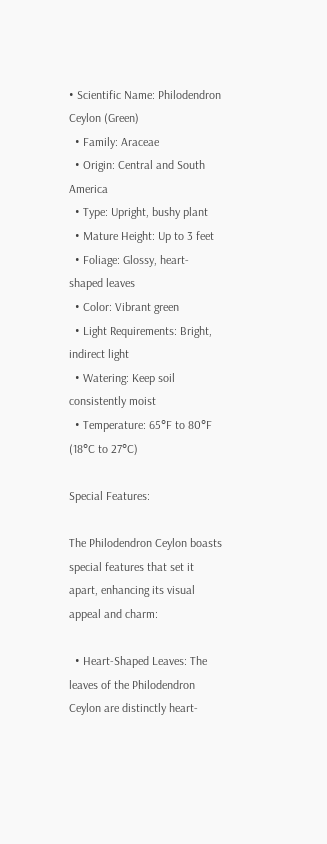• Scientific Name: Philodendron Ceylon (Green)
  • Family: Araceae
  • Origin: Central and South America
  • Type: Upright, bushy plant
  • Mature Height: Up to 3 feet
  • Foliage: Glossy, heart-shaped leaves
  • Color: Vibrant green
  • Light Requirements: Bright, indirect light
  • Watering: Keep soil consistently moist
  • Temperature: 65°F to 80°F (18°C to 27°C)

Special Features:

The Philodendron Ceylon boasts special features that set it apart, enhancing its visual appeal and charm:

  • Heart-Shaped Leaves: The leaves of the Philodendron Ceylon are distinctly heart-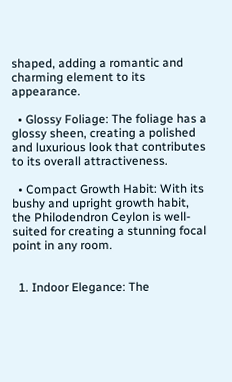shaped, adding a romantic and charming element to its appearance.

  • Glossy Foliage: The foliage has a glossy sheen, creating a polished and luxurious look that contributes to its overall attractiveness.

  • Compact Growth Habit: With its bushy and upright growth habit, the Philodendron Ceylon is well-suited for creating a stunning focal point in any room.


  1. Indoor Elegance: The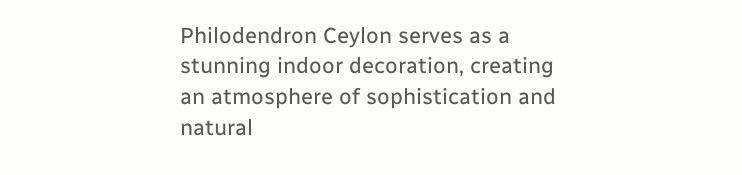Philodendron Ceylon serves as a stunning indoor decoration, creating an atmosphere of sophistication and natural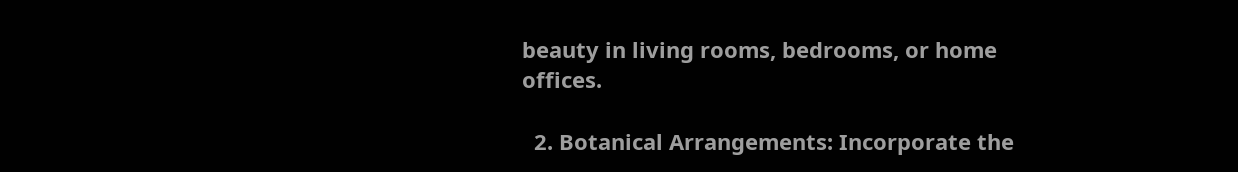beauty in living rooms, bedrooms, or home offices.

  2. Botanical Arrangements: Incorporate the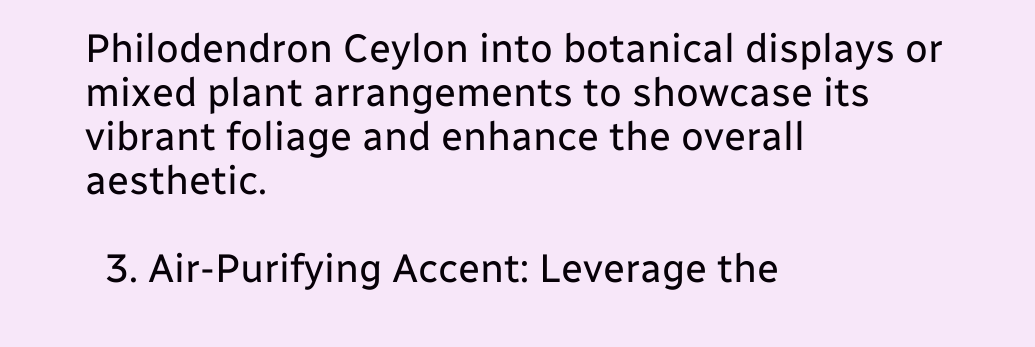Philodendron Ceylon into botanical displays or mixed plant arrangements to showcase its vibrant foliage and enhance the overall aesthetic.

  3. Air-Purifying Accent: Leverage the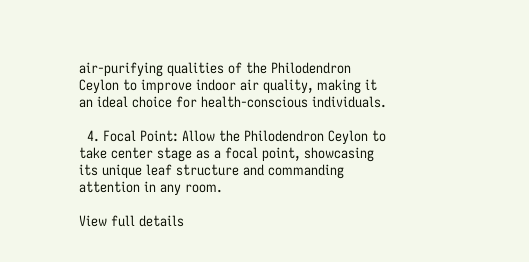air-purifying qualities of the Philodendron Ceylon to improve indoor air quality, making it an ideal choice for health-conscious individuals.

  4. Focal Point: Allow the Philodendron Ceylon to take center stage as a focal point, showcasing its unique leaf structure and commanding attention in any room.

View full details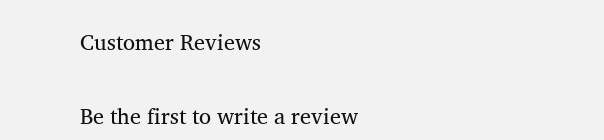Customer Reviews

Be the first to write a review